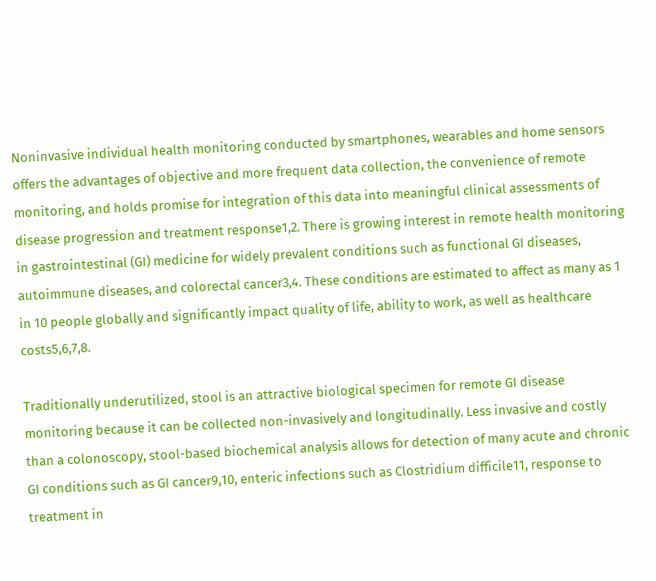Noninvasive individual health monitoring conducted by smartphones, wearables and home sensors offers the advantages of objective and more frequent data collection, the convenience of remote monitoring, and holds promise for integration of this data into meaningful clinical assessments of disease progression and treatment response1,2. There is growing interest in remote health monitoring in gastrointestinal (GI) medicine for widely prevalent conditions such as functional GI diseases, autoimmune diseases, and colorectal cancer3,4. These conditions are estimated to affect as many as 1 in 10 people globally and significantly impact quality of life, ability to work, as well as healthcare costs5,6,7,8.

Traditionally underutilized, stool is an attractive biological specimen for remote GI disease monitoring because it can be collected non-invasively and longitudinally. Less invasive and costly than a colonoscopy, stool-based biochemical analysis allows for detection of many acute and chronic GI conditions such as GI cancer9,10, enteric infections such as Clostridium difficile11, response to treatment in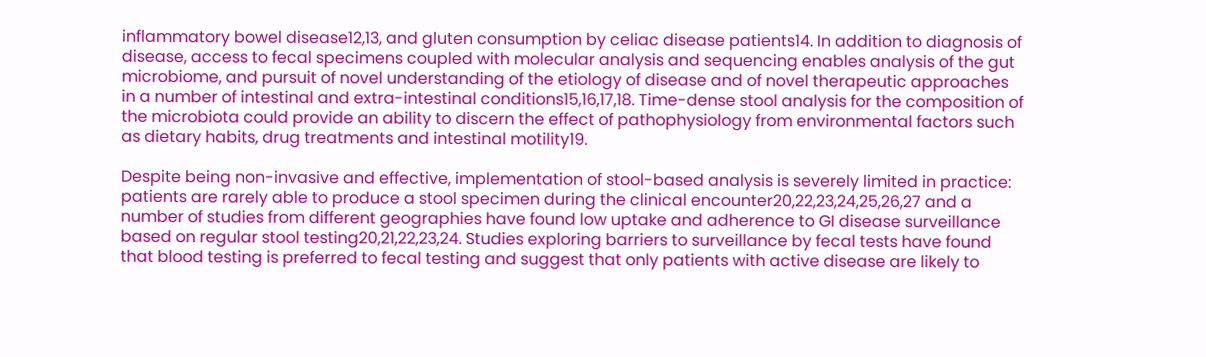inflammatory bowel disease12,13, and gluten consumption by celiac disease patients14. In addition to diagnosis of disease, access to fecal specimens coupled with molecular analysis and sequencing enables analysis of the gut microbiome, and pursuit of novel understanding of the etiology of disease and of novel therapeutic approaches in a number of intestinal and extra-intestinal conditions15,16,17,18. Time-dense stool analysis for the composition of the microbiota could provide an ability to discern the effect of pathophysiology from environmental factors such as dietary habits, drug treatments and intestinal motility19.

Despite being non-invasive and effective, implementation of stool-based analysis is severely limited in practice: patients are rarely able to produce a stool specimen during the clinical encounter20,22,23,24,25,26,27 and a number of studies from different geographies have found low uptake and adherence to GI disease surveillance based on regular stool testing20,21,22,23,24. Studies exploring barriers to surveillance by fecal tests have found that blood testing is preferred to fecal testing and suggest that only patients with active disease are likely to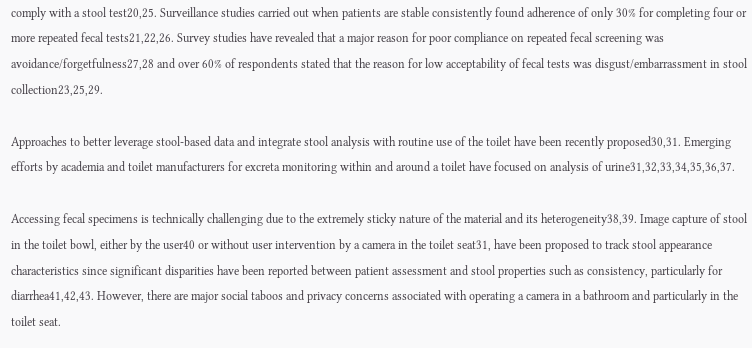comply with a stool test20,25. Surveillance studies carried out when patients are stable consistently found adherence of only 30% for completing four or more repeated fecal tests21,22,26. Survey studies have revealed that a major reason for poor compliance on repeated fecal screening was avoidance/forgetfulness27,28 and over 60% of respondents stated that the reason for low acceptability of fecal tests was disgust/embarrassment in stool collection23,25,29.

Approaches to better leverage stool-based data and integrate stool analysis with routine use of the toilet have been recently proposed30,31. Emerging efforts by academia and toilet manufacturers for excreta monitoring within and around a toilet have focused on analysis of urine31,32,33,34,35,36,37.

Accessing fecal specimens is technically challenging due to the extremely sticky nature of the material and its heterogeneity38,39. Image capture of stool in the toilet bowl, either by the user40 or without user intervention by a camera in the toilet seat31, have been proposed to track stool appearance characteristics since significant disparities have been reported between patient assessment and stool properties such as consistency, particularly for diarrhea41,42,43. However, there are major social taboos and privacy concerns associated with operating a camera in a bathroom and particularly in the toilet seat.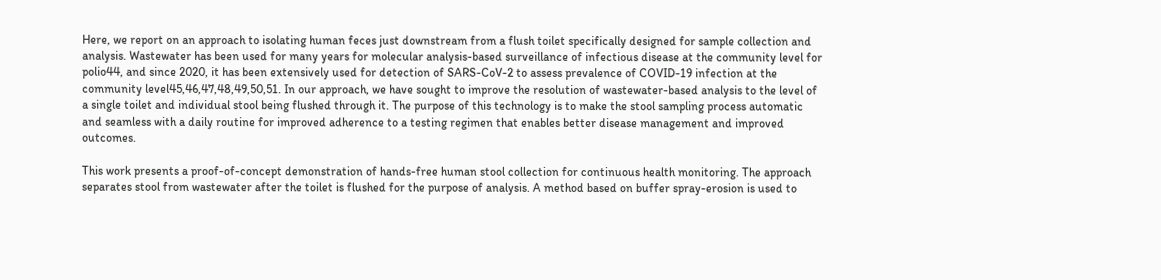Here, we report on an approach to isolating human feces just downstream from a flush toilet specifically designed for sample collection and analysis. Wastewater has been used for many years for molecular analysis-based surveillance of infectious disease at the community level for polio44, and since 2020, it has been extensively used for detection of SARS-CoV-2 to assess prevalence of COVID-19 infection at the community level45,46,47,48,49,50,51. In our approach, we have sought to improve the resolution of wastewater-based analysis to the level of a single toilet and individual stool being flushed through it. The purpose of this technology is to make the stool sampling process automatic and seamless with a daily routine for improved adherence to a testing regimen that enables better disease management and improved outcomes.

This work presents a proof-of-concept demonstration of hands-free human stool collection for continuous health monitoring. The approach separates stool from wastewater after the toilet is flushed for the purpose of analysis. A method based on buffer spray-erosion is used to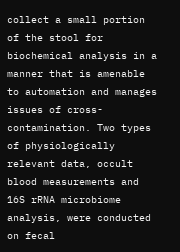collect a small portion of the stool for biochemical analysis in a manner that is amenable to automation and manages issues of cross-contamination. Two types of physiologically relevant data, occult blood measurements and 16S rRNA microbiome analysis, were conducted on fecal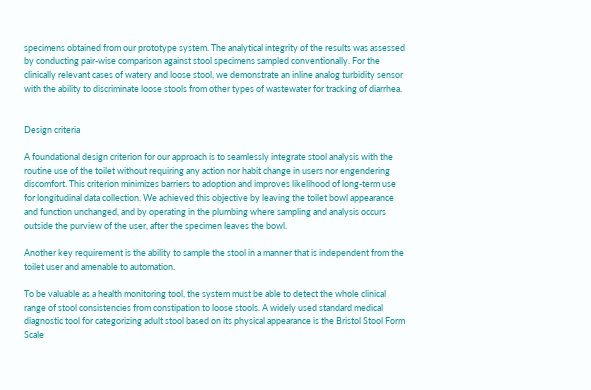specimens obtained from our prototype system. The analytical integrity of the results was assessed by conducting pair-wise comparison against stool specimens sampled conventionally. For the clinically relevant cases of watery and loose stool, we demonstrate an inline analog turbidity sensor with the ability to discriminate loose stools from other types of wastewater for tracking of diarrhea.


Design criteria

A foundational design criterion for our approach is to seamlessly integrate stool analysis with the routine use of the toilet without requiring any action nor habit change in users nor engendering discomfort. This criterion minimizes barriers to adoption and improves likelihood of long-term use for longitudinal data collection. We achieved this objective by leaving the toilet bowl appearance and function unchanged, and by operating in the plumbing where sampling and analysis occurs outside the purview of the user, after the specimen leaves the bowl.

Another key requirement is the ability to sample the stool in a manner that is independent from the toilet user and amenable to automation.

To be valuable as a health monitoring tool, the system must be able to detect the whole clinical range of stool consistencies from constipation to loose stools. A widely used standard medical diagnostic tool for categorizing adult stool based on its physical appearance is the Bristol Stool Form Scale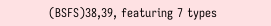(BSFS)38,39, featuring 7 types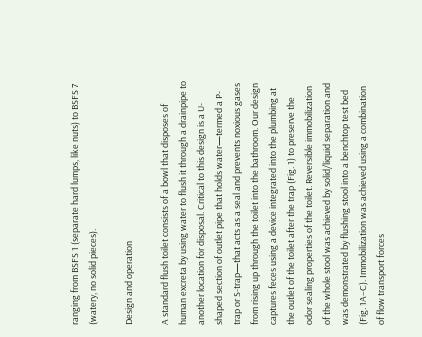ranging from BSFS 1 (separate hard lumps, like nuts) to BSFS 7 (watery, no solid pieces).

Design and operation

A standard flush toilet consists of a bowl that disposes of human excreta by using water to flush it through a drainpipe to another location for disposal. Critical to this design is a U-shaped section of outlet pipe that holds water—termed a P-trap or S-trap—that acts as a seal and prevents noxious gases from rising up through the toilet into the bathroom. Our design captures feces using a device integrated into the plumbing at the outlet of the toilet after the trap (Fig. 1) to preserve the odor sealing properties of the toilet. Reversible immobilization of the whole stool was achieved by solid/liquid separation and was demonstrated by flushing stool into a benchtop test bed (Fig. 1A–C). Immobilization was achieved using a combination of flow transport forces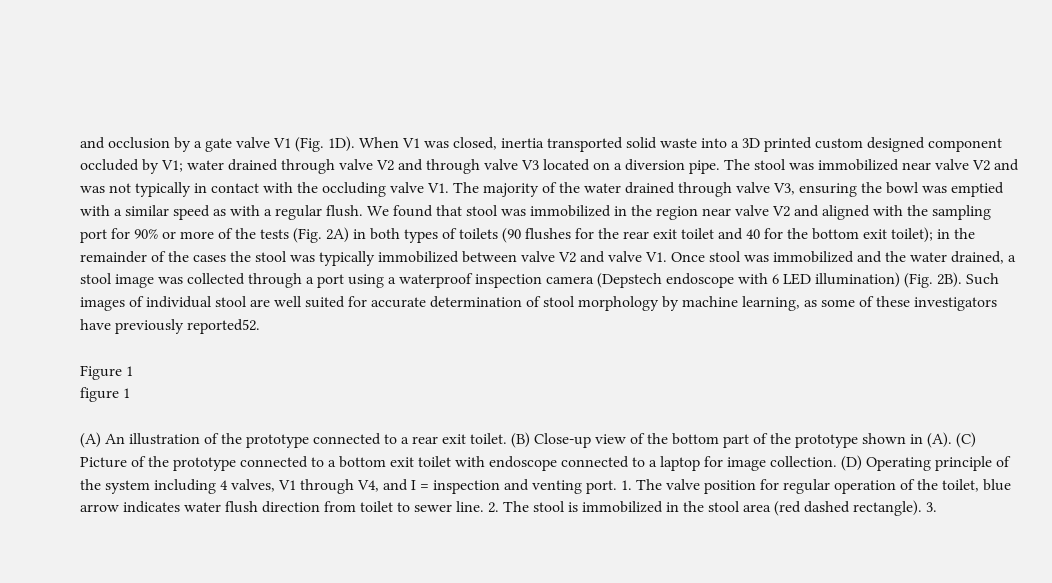and occlusion by a gate valve V1 (Fig. 1D). When V1 was closed, inertia transported solid waste into a 3D printed custom designed component occluded by V1; water drained through valve V2 and through valve V3 located on a diversion pipe. The stool was immobilized near valve V2 and was not typically in contact with the occluding valve V1. The majority of the water drained through valve V3, ensuring the bowl was emptied with a similar speed as with a regular flush. We found that stool was immobilized in the region near valve V2 and aligned with the sampling port for 90% or more of the tests (Fig. 2A) in both types of toilets (90 flushes for the rear exit toilet and 40 for the bottom exit toilet); in the remainder of the cases the stool was typically immobilized between valve V2 and valve V1. Once stool was immobilized and the water drained, a stool image was collected through a port using a waterproof inspection camera (Depstech endoscope with 6 LED illumination) (Fig. 2B). Such images of individual stool are well suited for accurate determination of stool morphology by machine learning, as some of these investigators have previously reported52.

Figure 1
figure 1

(A) An illustration of the prototype connected to a rear exit toilet. (B) Close-up view of the bottom part of the prototype shown in (A). (C) Picture of the prototype connected to a bottom exit toilet with endoscope connected to a laptop for image collection. (D) Operating principle of the system including 4 valves, V1 through V4, and I = inspection and venting port. 1. The valve position for regular operation of the toilet, blue arrow indicates water flush direction from toilet to sewer line. 2. The stool is immobilized in the stool area (red dashed rectangle). 3.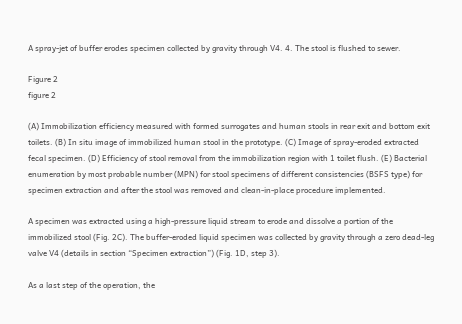A spray-jet of buffer erodes specimen collected by gravity through V4. 4. The stool is flushed to sewer.

Figure 2
figure 2

(A) Immobilization efficiency measured with formed surrogates and human stools in rear exit and bottom exit toilets. (B) In situ image of immobilized human stool in the prototype. (C) Image of spray-eroded extracted fecal specimen. (D) Efficiency of stool removal from the immobilization region with 1 toilet flush. (E) Bacterial enumeration by most probable number (MPN) for stool specimens of different consistencies (BSFS type) for specimen extraction and after the stool was removed and clean-in-place procedure implemented.

A specimen was extracted using a high-pressure liquid stream to erode and dissolve a portion of the immobilized stool (Fig. 2C). The buffer-eroded liquid specimen was collected by gravity through a zero dead-leg valve V4 (details in section “Specimen extraction”) (Fig. 1D, step 3).

As a last step of the operation, the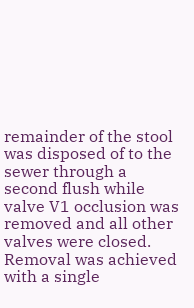remainder of the stool was disposed of to the sewer through a second flush while valve V1 occlusion was removed and all other valves were closed. Removal was achieved with a single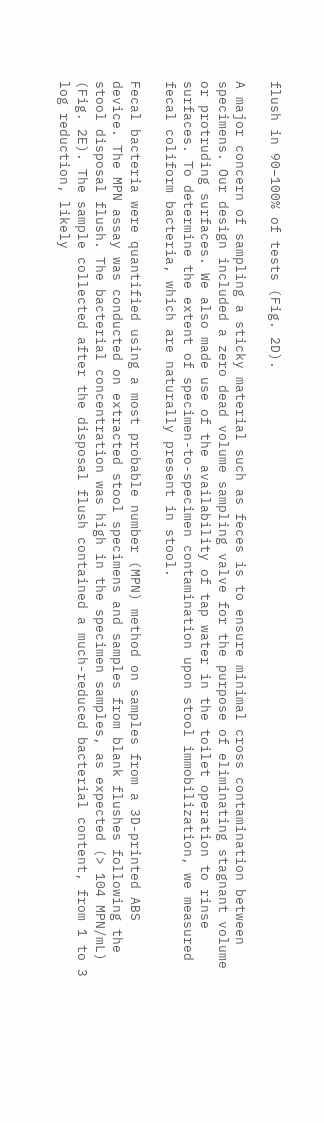flush in 90–100% of tests (Fig. 2D).

A major concern of sampling a sticky material such as feces is to ensure minimal cross contamination between specimens. Our design included a zero dead volume sampling valve for the purpose of eliminating stagnant volume or protruding surfaces. We also made use of the availability of tap water in the toilet operation to rinse surfaces. To determine the extent of specimen-to-specimen contamination upon stool immobilization, we measured fecal coliform bacteria, which are naturally present in stool.

Fecal bacteria were quantified using a most probable number (MPN) method on samples from a 3D-printed ABS device. The MPN assay was conducted on extracted stool specimens and samples from blank flushes following the stool disposal flush. The bacterial concentration was high in the specimen samples, as expected (> 104 MPN/mL) (Fig. 2E). The sample collected after the disposal flush contained a much-reduced bacterial content, from 1 to 3 log reduction, likely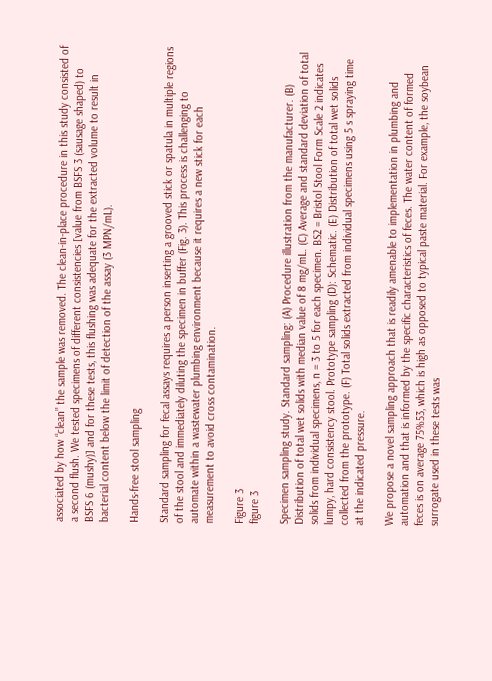associated by how “clean” the sample was removed. The clean-in-place procedure in this study consisted of a second flush. We tested specimens of different consistencies [value from BSFS 3 (sausage shaped) to BSFS 6 (mushy)] and for these tests, this flushing was adequate for the extracted volume to result in bacterial content below the limit of detection of the assay (3 MPN/mL).

Hands-free stool sampling

Standard sampling for fecal assays requires a person inserting a grooved stick or spatula in multiple regions of the stool and immediately diluting the specimen in buffer (Fig. 3). This process is challenging to automate within a wastewater plumbing environment because it requires a new stick for each measurement to avoid cross contamination.

Figure 3
figure 3

Specimen sampling study. Standard sampling: (A) Procedure illustration from the manufacturer. (B) Distribution of total wet solids with median value of 8 mg/mL. (C) Average and standard deviation of total solids from individual specimens, n = 3 to 5 for each specimen. BS2 = Bristol Stool Form Scale 2 indicates lumpy, hard consistency stool. Prototype sampling (D): Schematic. (E) Distribution of total wet solids collected from the prototype. (F) Total solids extracted from individual specimens using 5 s spraying time at the indicated pressure.

We propose a novel sampling approach that is readily amenable to implementation in plumbing and automation and that is informed by the specific characteristics of feces. The water content of formed feces is on average 75%53, which is high as opposed to typical paste material. For example, the soybean surrogate used in these tests was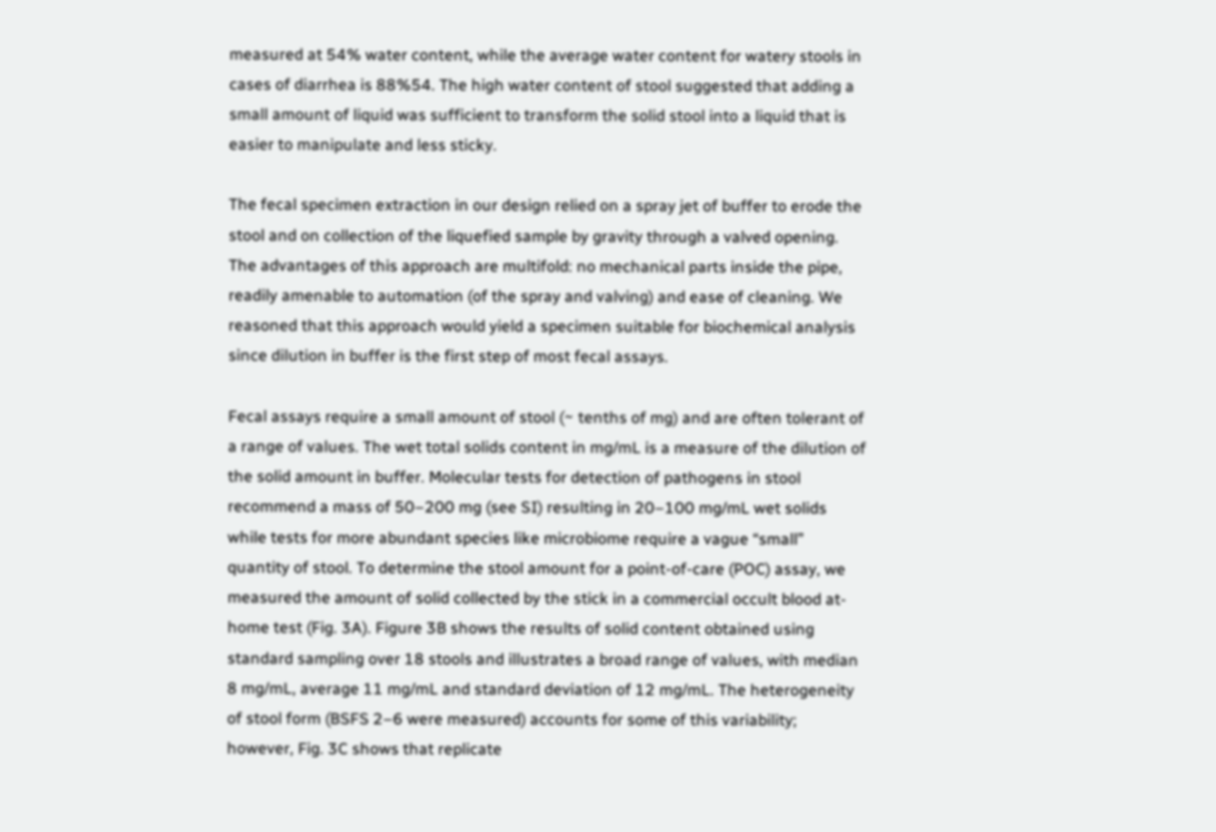measured at 54% water content, while the average water content for watery stools in cases of diarrhea is 88%54. The high water content of stool suggested that adding a small amount of liquid was sufficient to transform the solid stool into a liquid that is easier to manipulate and less sticky.

The fecal specimen extraction in our design relied on a spray jet of buffer to erode the stool and on collection of the liquefied sample by gravity through a valved opening. The advantages of this approach are multifold: no mechanical parts inside the pipe, readily amenable to automation (of the spray and valving) and ease of cleaning. We reasoned that this approach would yield a specimen suitable for biochemical analysis since dilution in buffer is the first step of most fecal assays.

Fecal assays require a small amount of stool (~ tenths of mg) and are often tolerant of a range of values. The wet total solids content in mg/mL is a measure of the dilution of the solid amount in buffer. Molecular tests for detection of pathogens in stool recommend a mass of 50–200 mg (see SI) resulting in 20–100 mg/mL wet solids while tests for more abundant species like microbiome require a vague “small” quantity of stool. To determine the stool amount for a point-of-care (POC) assay, we measured the amount of solid collected by the stick in a commercial occult blood at-home test (Fig. 3A). Figure 3B shows the results of solid content obtained using standard sampling over 18 stools and illustrates a broad range of values, with median 8 mg/mL, average 11 mg/mL and standard deviation of 12 mg/mL. The heterogeneity of stool form (BSFS 2–6 were measured) accounts for some of this variability; however, Fig. 3C shows that replicate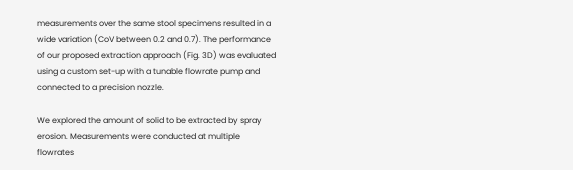measurements over the same stool specimens resulted in a wide variation (CoV between 0.2 and 0.7). The performance of our proposed extraction approach (Fig. 3D) was evaluated using a custom set-up with a tunable flowrate pump and connected to a precision nozzle.

We explored the amount of solid to be extracted by spray erosion. Measurements were conducted at multiple flowrates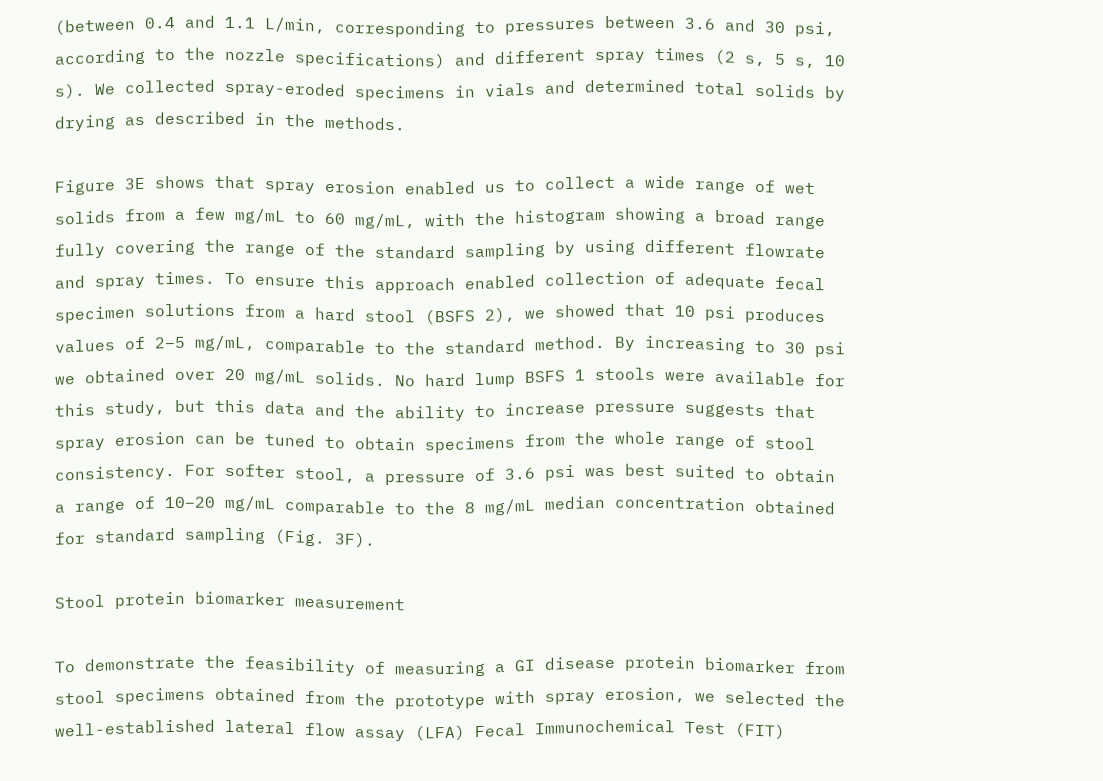(between 0.4 and 1.1 L/min, corresponding to pressures between 3.6 and 30 psi, according to the nozzle specifications) and different spray times (2 s, 5 s, 10 s). We collected spray-eroded specimens in vials and determined total solids by drying as described in the methods.

Figure 3E shows that spray erosion enabled us to collect a wide range of wet solids from a few mg/mL to 60 mg/mL, with the histogram showing a broad range fully covering the range of the standard sampling by using different flowrate and spray times. To ensure this approach enabled collection of adequate fecal specimen solutions from a hard stool (BSFS 2), we showed that 10 psi produces values of 2–5 mg/mL, comparable to the standard method. By increasing to 30 psi we obtained over 20 mg/mL solids. No hard lump BSFS 1 stools were available for this study, but this data and the ability to increase pressure suggests that spray erosion can be tuned to obtain specimens from the whole range of stool consistency. For softer stool, a pressure of 3.6 psi was best suited to obtain a range of 10–20 mg/mL comparable to the 8 mg/mL median concentration obtained for standard sampling (Fig. 3F).

Stool protein biomarker measurement

To demonstrate the feasibility of measuring a GI disease protein biomarker from stool specimens obtained from the prototype with spray erosion, we selected the well-established lateral flow assay (LFA) Fecal Immunochemical Test (FIT)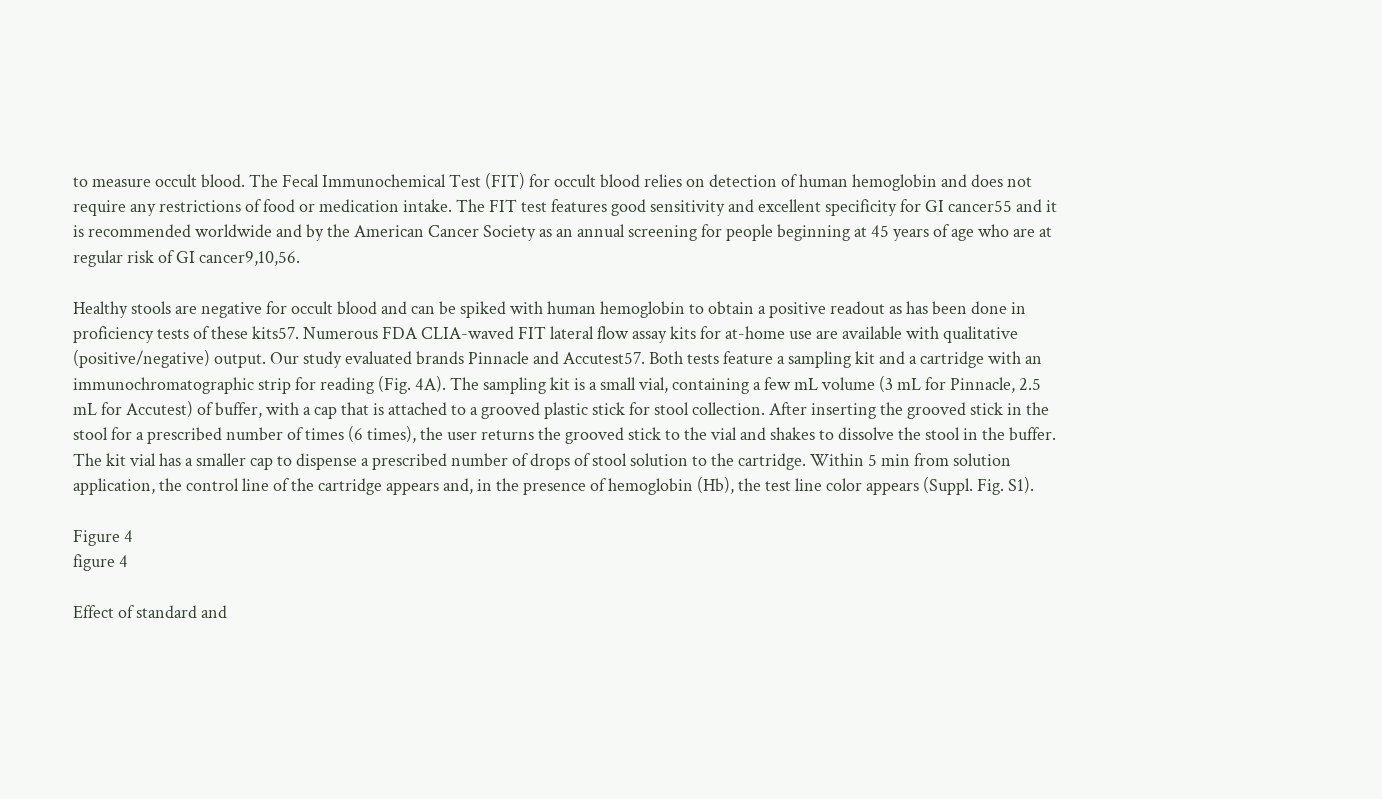to measure occult blood. The Fecal Immunochemical Test (FIT) for occult blood relies on detection of human hemoglobin and does not require any restrictions of food or medication intake. The FIT test features good sensitivity and excellent specificity for GI cancer55 and it is recommended worldwide and by the American Cancer Society as an annual screening for people beginning at 45 years of age who are at regular risk of GI cancer9,10,56.

Healthy stools are negative for occult blood and can be spiked with human hemoglobin to obtain a positive readout as has been done in proficiency tests of these kits57. Numerous FDA CLIA-waved FIT lateral flow assay kits for at-home use are available with qualitative (positive/negative) output. Our study evaluated brands Pinnacle and Accutest57. Both tests feature a sampling kit and a cartridge with an immunochromatographic strip for reading (Fig. 4A). The sampling kit is a small vial, containing a few mL volume (3 mL for Pinnacle, 2.5 mL for Accutest) of buffer, with a cap that is attached to a grooved plastic stick for stool collection. After inserting the grooved stick in the stool for a prescribed number of times (6 times), the user returns the grooved stick to the vial and shakes to dissolve the stool in the buffer. The kit vial has a smaller cap to dispense a prescribed number of drops of stool solution to the cartridge. Within 5 min from solution application, the control line of the cartridge appears and, in the presence of hemoglobin (Hb), the test line color appears (Suppl. Fig. S1).

Figure 4
figure 4

Effect of standard and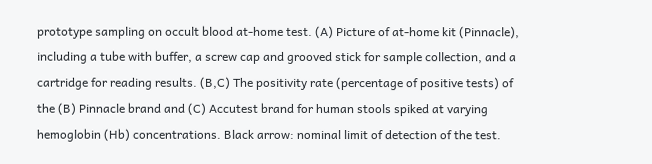prototype sampling on occult blood at-home test. (A) Picture of at-home kit (Pinnacle), including a tube with buffer, a screw cap and grooved stick for sample collection, and a cartridge for reading results. (B,C) The positivity rate (percentage of positive tests) of the (B) Pinnacle brand and (C) Accutest brand for human stools spiked at varying hemoglobin (Hb) concentrations. Black arrow: nominal limit of detection of the test.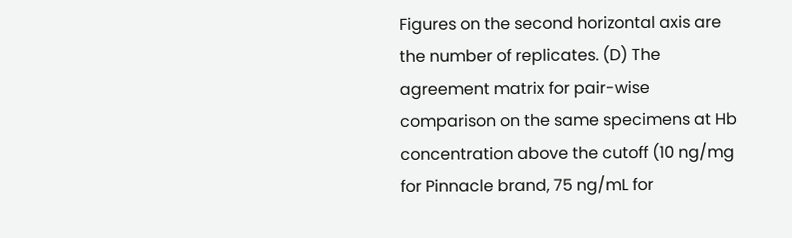Figures on the second horizontal axis are the number of replicates. (D) The agreement matrix for pair-wise comparison on the same specimens at Hb concentration above the cutoff (10 ng/mg for Pinnacle brand, 75 ng/mL for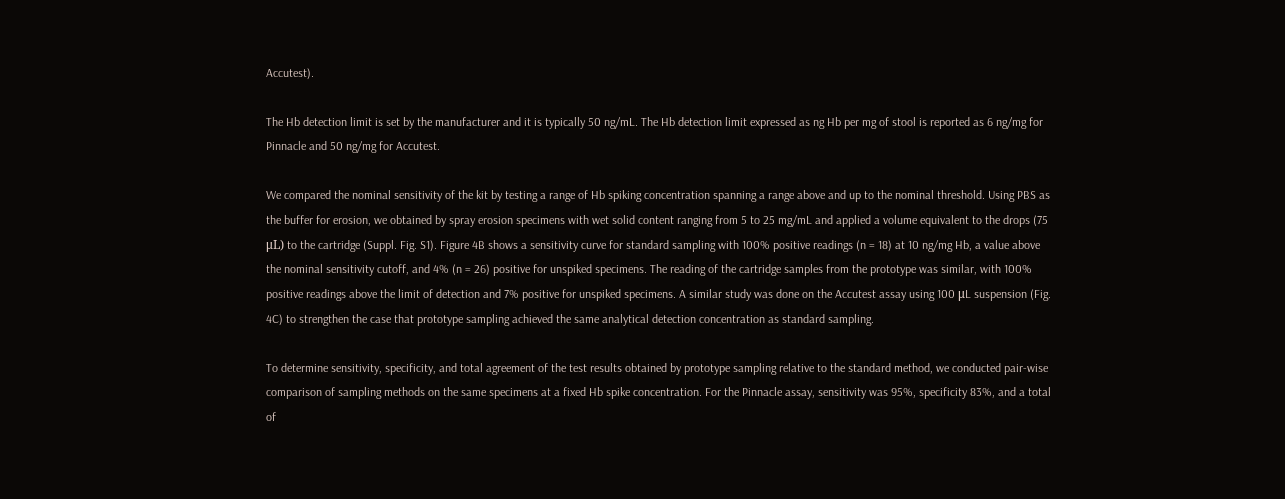Accutest).

The Hb detection limit is set by the manufacturer and it is typically 50 ng/mL. The Hb detection limit expressed as ng Hb per mg of stool is reported as 6 ng/mg for Pinnacle and 50 ng/mg for Accutest.

We compared the nominal sensitivity of the kit by testing a range of Hb spiking concentration spanning a range above and up to the nominal threshold. Using PBS as the buffer for erosion, we obtained by spray erosion specimens with wet solid content ranging from 5 to 25 mg/mL and applied a volume equivalent to the drops (75 μL) to the cartridge (Suppl. Fig. S1). Figure 4B shows a sensitivity curve for standard sampling with 100% positive readings (n = 18) at 10 ng/mg Hb, a value above the nominal sensitivity cutoff, and 4% (n = 26) positive for unspiked specimens. The reading of the cartridge samples from the prototype was similar, with 100% positive readings above the limit of detection and 7% positive for unspiked specimens. A similar study was done on the Accutest assay using 100 μL suspension (Fig. 4C) to strengthen the case that prototype sampling achieved the same analytical detection concentration as standard sampling.

To determine sensitivity, specificity, and total agreement of the test results obtained by prototype sampling relative to the standard method, we conducted pair-wise comparison of sampling methods on the same specimens at a fixed Hb spike concentration. For the Pinnacle assay, sensitivity was 95%, specificity 83%, and a total of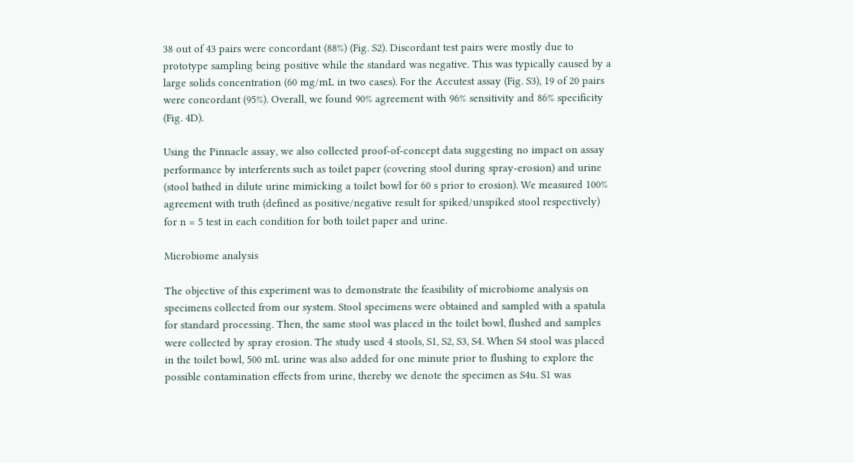38 out of 43 pairs were concordant (88%) (Fig. S2). Discordant test pairs were mostly due to prototype sampling being positive while the standard was negative. This was typically caused by a large solids concentration (60 mg/mL in two cases). For the Accutest assay (Fig. S3), 19 of 20 pairs were concordant (95%). Overall, we found 90% agreement with 96% sensitivity and 86% specificity (Fig. 4D).

Using the Pinnacle assay, we also collected proof-of-concept data suggesting no impact on assay performance by interferents such as toilet paper (covering stool during spray-erosion) and urine (stool bathed in dilute urine mimicking a toilet bowl for 60 s prior to erosion). We measured 100% agreement with truth (defined as positive/negative result for spiked/unspiked stool respectively) for n = 5 test in each condition for both toilet paper and urine.

Microbiome analysis

The objective of this experiment was to demonstrate the feasibility of microbiome analysis on specimens collected from our system. Stool specimens were obtained and sampled with a spatula for standard processing. Then, the same stool was placed in the toilet bowl, flushed and samples were collected by spray erosion. The study used 4 stools, S1, S2, S3, S4. When S4 stool was placed in the toilet bowl, 500 mL urine was also added for one minute prior to flushing to explore the possible contamination effects from urine, thereby we denote the specimen as S4u. S1 was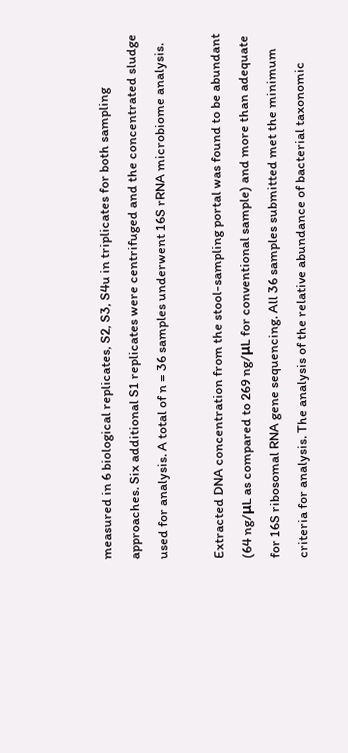measured in 6 biological replicates, S2, S3, S4u in triplicates for both sampling approaches. Six additional S1 replicates were centrifuged and the concentrated sludge used for analysis. A total of n = 36 samples underwent 16S rRNA microbiome analysis.

Extracted DNA concentration from the stool-sampling portal was found to be abundant (64 ng/μL as compared to 269 ng/μL for conventional sample) and more than adequate for 16S ribosomal RNA gene sequencing. All 36 samples submitted met the minimum criteria for analysis. The analysis of the relative abundance of bacterial taxonomic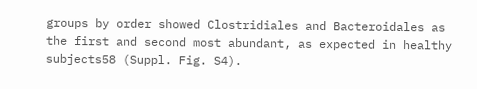groups by order showed Clostridiales and Bacteroidales as the first and second most abundant, as expected in healthy subjects58 (Suppl. Fig. S4).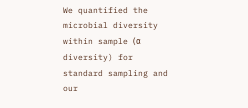We quantified the microbial diversity within sample (α diversity) for standard sampling and our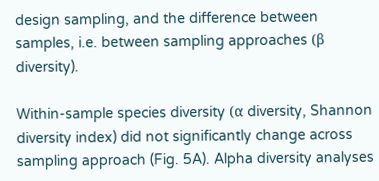design sampling, and the difference between samples, i.e. between sampling approaches (β diversity).

Within-sample species diversity (α diversity, Shannon diversity index) did not significantly change across sampling approach (Fig. 5A). Alpha diversity analyses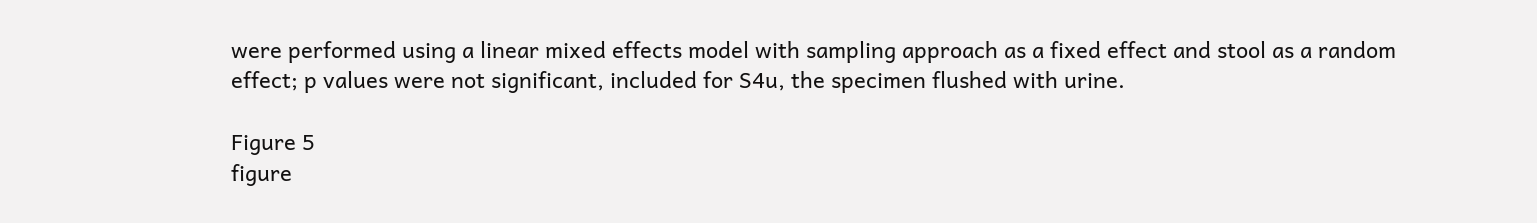were performed using a linear mixed effects model with sampling approach as a fixed effect and stool as a random effect; p values were not significant, included for S4u, the specimen flushed with urine.

Figure 5
figure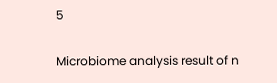5

Microbiome analysis result of n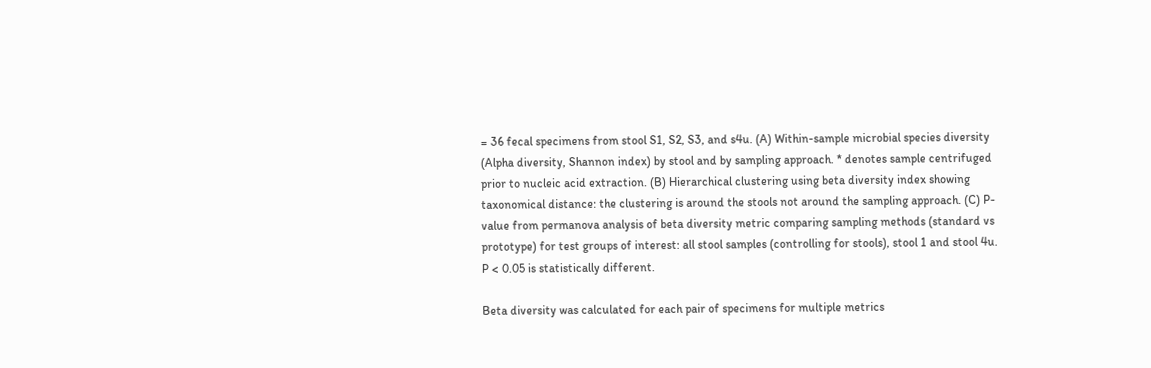= 36 fecal specimens from stool S1, S2, S3, and s4u. (A) Within-sample microbial species diversity (Alpha diversity, Shannon index) by stool and by sampling approach. * denotes sample centrifuged prior to nucleic acid extraction. (B) Hierarchical clustering using beta diversity index showing taxonomical distance: the clustering is around the stools not around the sampling approach. (C) P-value from permanova analysis of beta diversity metric comparing sampling methods (standard vs prototype) for test groups of interest: all stool samples (controlling for stools), stool 1 and stool 4u. P < 0.05 is statistically different.

Beta diversity was calculated for each pair of specimens for multiple metrics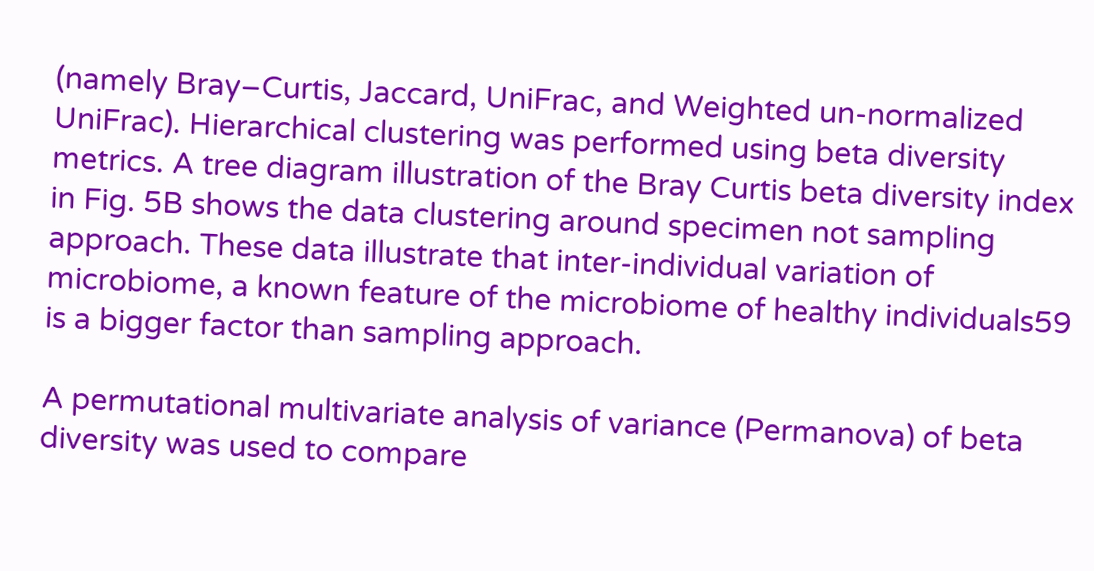(namely Bray–Curtis, Jaccard, UniFrac, and Weighted un-normalized UniFrac). Hierarchical clustering was performed using beta diversity metrics. A tree diagram illustration of the Bray Curtis beta diversity index in Fig. 5B shows the data clustering around specimen not sampling approach. These data illustrate that inter-individual variation of microbiome, a known feature of the microbiome of healthy individuals59 is a bigger factor than sampling approach.

A permutational multivariate analysis of variance (Permanova) of beta diversity was used to compare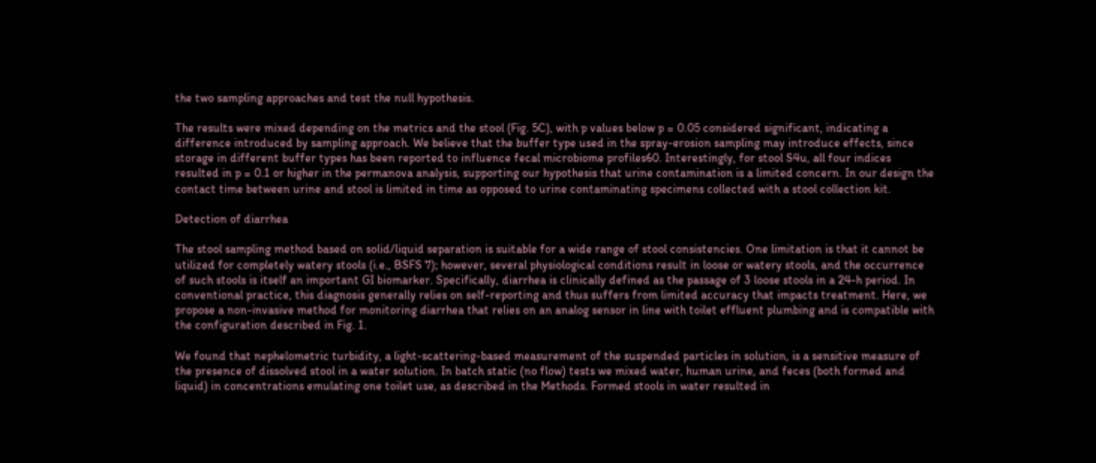the two sampling approaches and test the null hypothesis.

The results were mixed depending on the metrics and the stool (Fig. 5C), with p values below p = 0.05 considered significant, indicating a difference introduced by sampling approach. We believe that the buffer type used in the spray-erosion sampling may introduce effects, since storage in different buffer types has been reported to influence fecal microbiome profiles60. Interestingly, for stool S4u, all four indices resulted in p = 0.1 or higher in the permanova analysis, supporting our hypothesis that urine contamination is a limited concern. In our design the contact time between urine and stool is limited in time as opposed to urine contaminating specimens collected with a stool collection kit.

Detection of diarrhea

The stool sampling method based on solid/liquid separation is suitable for a wide range of stool consistencies. One limitation is that it cannot be utilized for completely watery stools (i.e., BSFS 7); however, several physiological conditions result in loose or watery stools, and the occurrence of such stools is itself an important GI biomarker. Specifically, diarrhea is clinically defined as the passage of 3 loose stools in a 24-h period. In conventional practice, this diagnosis generally relies on self-reporting and thus suffers from limited accuracy that impacts treatment. Here, we propose a non-invasive method for monitoring diarrhea that relies on an analog sensor in line with toilet effluent plumbing and is compatible with the configuration described in Fig. 1.

We found that nephelometric turbidity, a light-scattering-based measurement of the suspended particles in solution, is a sensitive measure of the presence of dissolved stool in a water solution. In batch static (no flow) tests we mixed water, human urine, and feces (both formed and liquid) in concentrations emulating one toilet use, as described in the Methods. Formed stools in water resulted in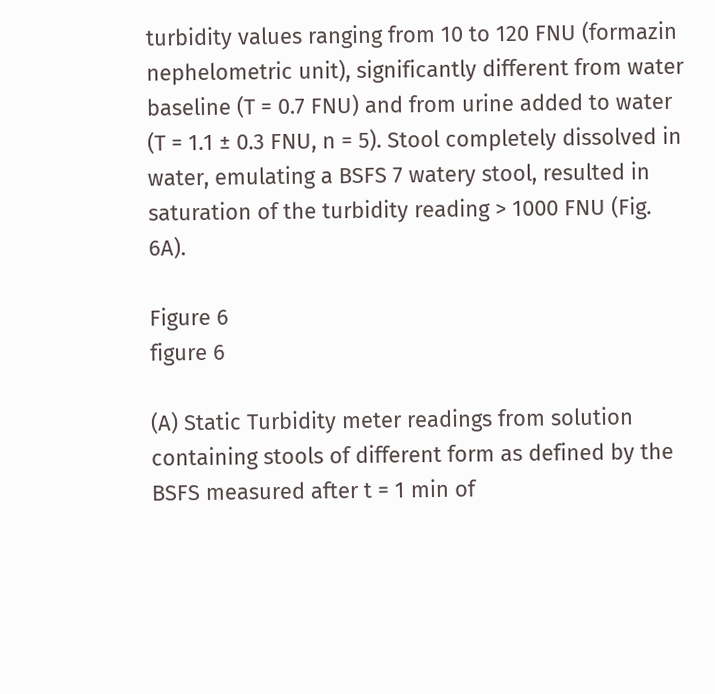turbidity values ranging from 10 to 120 FNU (formazin nephelometric unit), significantly different from water baseline (T = 0.7 FNU) and from urine added to water (T = 1.1 ± 0.3 FNU, n = 5). Stool completely dissolved in water, emulating a BSFS 7 watery stool, resulted in saturation of the turbidity reading > 1000 FNU (Fig. 6A).

Figure 6
figure 6

(A) Static Turbidity meter readings from solution containing stools of different form as defined by the BSFS measured after t = 1 min of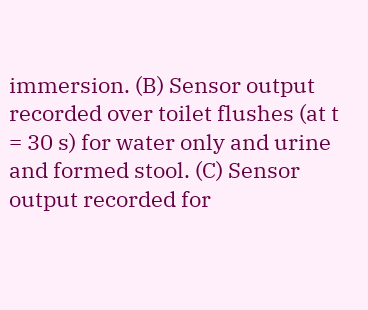immersion. (B) Sensor output recorded over toilet flushes (at t = 30 s) for water only and urine and formed stool. (C) Sensor output recorded for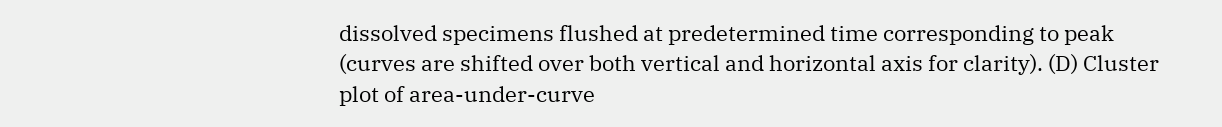dissolved specimens flushed at predetermined time corresponding to peak (curves are shifted over both vertical and horizontal axis for clarity). (D) Cluster plot of area-under-curve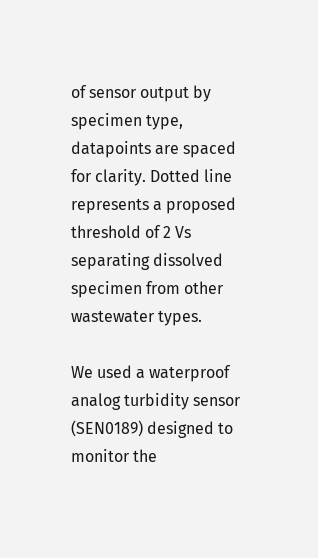of sensor output by specimen type, datapoints are spaced for clarity. Dotted line represents a proposed threshold of 2 Vs separating dissolved specimen from other wastewater types.

We used a waterproof analog turbidity sensor (SEN0189) designed to monitor the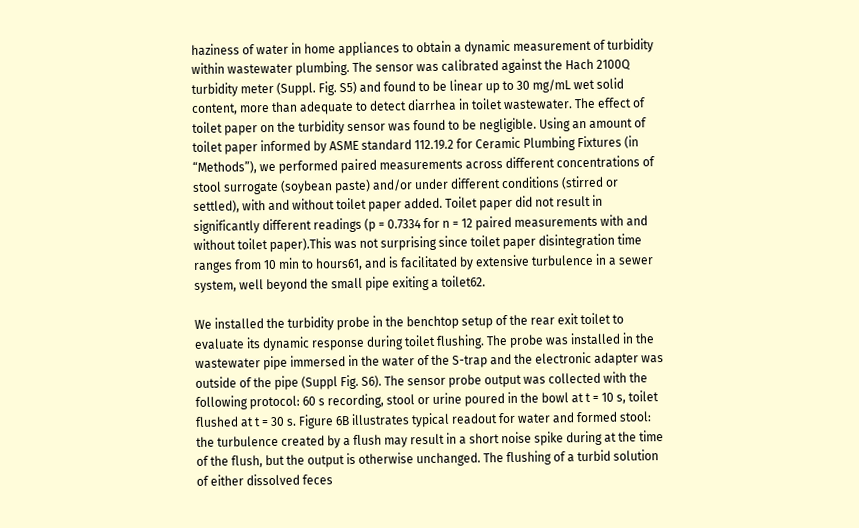haziness of water in home appliances to obtain a dynamic measurement of turbidity within wastewater plumbing. The sensor was calibrated against the Hach 2100Q turbidity meter (Suppl. Fig. S5) and found to be linear up to 30 mg/mL wet solid content, more than adequate to detect diarrhea in toilet wastewater. The effect of toilet paper on the turbidity sensor was found to be negligible. Using an amount of toilet paper informed by ASME standard 112.19.2 for Ceramic Plumbing Fixtures (in “Methods”), we performed paired measurements across different concentrations of stool surrogate (soybean paste) and/or under different conditions (stirred or settled), with and without toilet paper added. Toilet paper did not result in significantly different readings (p = 0.7334 for n = 12 paired measurements with and without toilet paper).This was not surprising since toilet paper disintegration time ranges from 10 min to hours61, and is facilitated by extensive turbulence in a sewer system, well beyond the small pipe exiting a toilet62.

We installed the turbidity probe in the benchtop setup of the rear exit toilet to evaluate its dynamic response during toilet flushing. The probe was installed in the wastewater pipe immersed in the water of the S-trap and the electronic adapter was outside of the pipe (Suppl Fig. S6). The sensor probe output was collected with the following protocol: 60 s recording, stool or urine poured in the bowl at t = 10 s, toilet flushed at t = 30 s. Figure 6B illustrates typical readout for water and formed stool: the turbulence created by a flush may result in a short noise spike during at the time of the flush, but the output is otherwise unchanged. The flushing of a turbid solution of either dissolved feces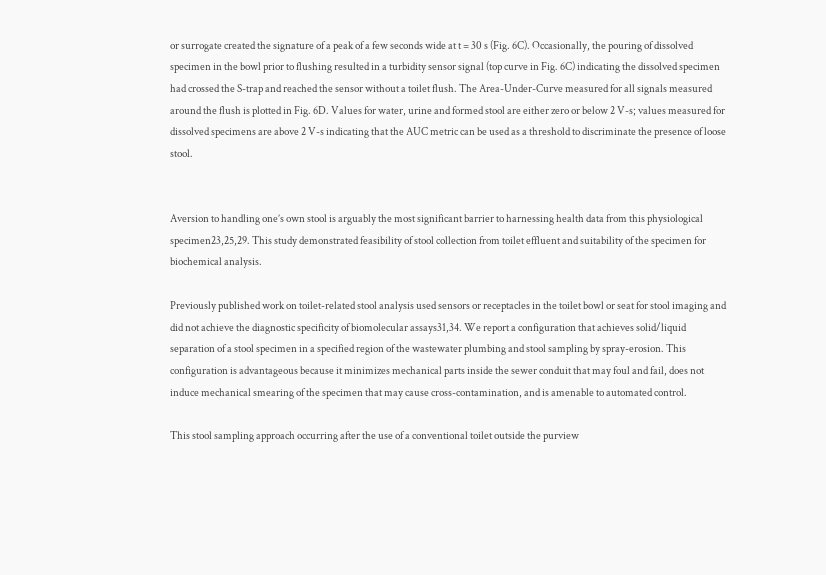or surrogate created the signature of a peak of a few seconds wide at t = 30 s (Fig. 6C). Occasionally, the pouring of dissolved specimen in the bowl prior to flushing resulted in a turbidity sensor signal (top curve in Fig. 6C) indicating the dissolved specimen had crossed the S-trap and reached the sensor without a toilet flush. The Area-Under-Curve measured for all signals measured around the flush is plotted in Fig. 6D. Values for water, urine and formed stool are either zero or below 2 V-s; values measured for dissolved specimens are above 2 V-s indicating that the AUC metric can be used as a threshold to discriminate the presence of loose stool.


Aversion to handling one’s own stool is arguably the most significant barrier to harnessing health data from this physiological specimen23,25,29. This study demonstrated feasibility of stool collection from toilet effluent and suitability of the specimen for biochemical analysis.

Previously published work on toilet-related stool analysis used sensors or receptacles in the toilet bowl or seat for stool imaging and did not achieve the diagnostic specificity of biomolecular assays31,34. We report a configuration that achieves solid/liquid separation of a stool specimen in a specified region of the wastewater plumbing and stool sampling by spray-erosion. This configuration is advantageous because it minimizes mechanical parts inside the sewer conduit that may foul and fail, does not induce mechanical smearing of the specimen that may cause cross-contamination, and is amenable to automated control.

This stool sampling approach occurring after the use of a conventional toilet outside the purview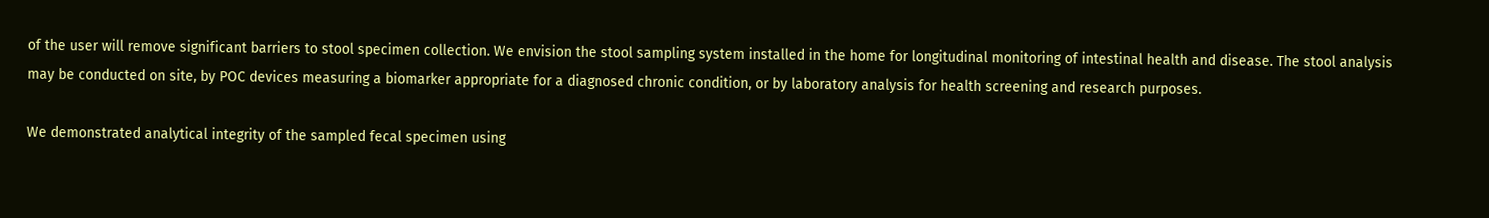of the user will remove significant barriers to stool specimen collection. We envision the stool sampling system installed in the home for longitudinal monitoring of intestinal health and disease. The stool analysis may be conducted on site, by POC devices measuring a biomarker appropriate for a diagnosed chronic condition, or by laboratory analysis for health screening and research purposes.

We demonstrated analytical integrity of the sampled fecal specimen using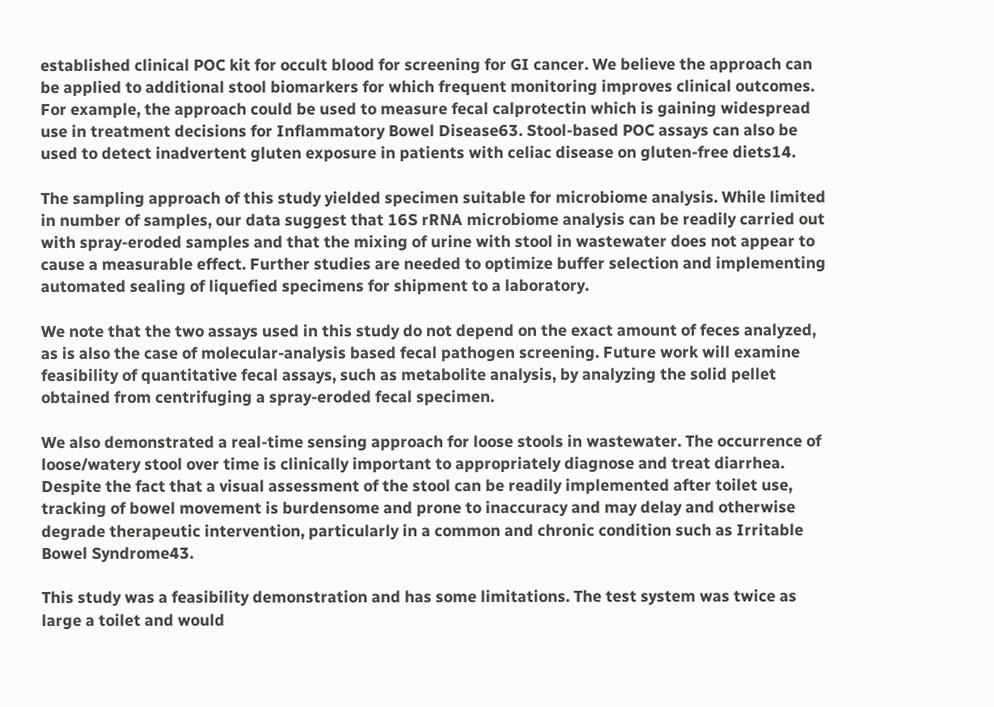established clinical POC kit for occult blood for screening for GI cancer. We believe the approach can be applied to additional stool biomarkers for which frequent monitoring improves clinical outcomes. For example, the approach could be used to measure fecal calprotectin which is gaining widespread use in treatment decisions for Inflammatory Bowel Disease63. Stool-based POC assays can also be used to detect inadvertent gluten exposure in patients with celiac disease on gluten-free diets14.

The sampling approach of this study yielded specimen suitable for microbiome analysis. While limited in number of samples, our data suggest that 16S rRNA microbiome analysis can be readily carried out with spray-eroded samples and that the mixing of urine with stool in wastewater does not appear to cause a measurable effect. Further studies are needed to optimize buffer selection and implementing automated sealing of liquefied specimens for shipment to a laboratory.

We note that the two assays used in this study do not depend on the exact amount of feces analyzed, as is also the case of molecular-analysis based fecal pathogen screening. Future work will examine feasibility of quantitative fecal assays, such as metabolite analysis, by analyzing the solid pellet obtained from centrifuging a spray-eroded fecal specimen.

We also demonstrated a real-time sensing approach for loose stools in wastewater. The occurrence of loose/watery stool over time is clinically important to appropriately diagnose and treat diarrhea. Despite the fact that a visual assessment of the stool can be readily implemented after toilet use, tracking of bowel movement is burdensome and prone to inaccuracy and may delay and otherwise degrade therapeutic intervention, particularly in a common and chronic condition such as Irritable Bowel Syndrome43.

This study was a feasibility demonstration and has some limitations. The test system was twice as large a toilet and would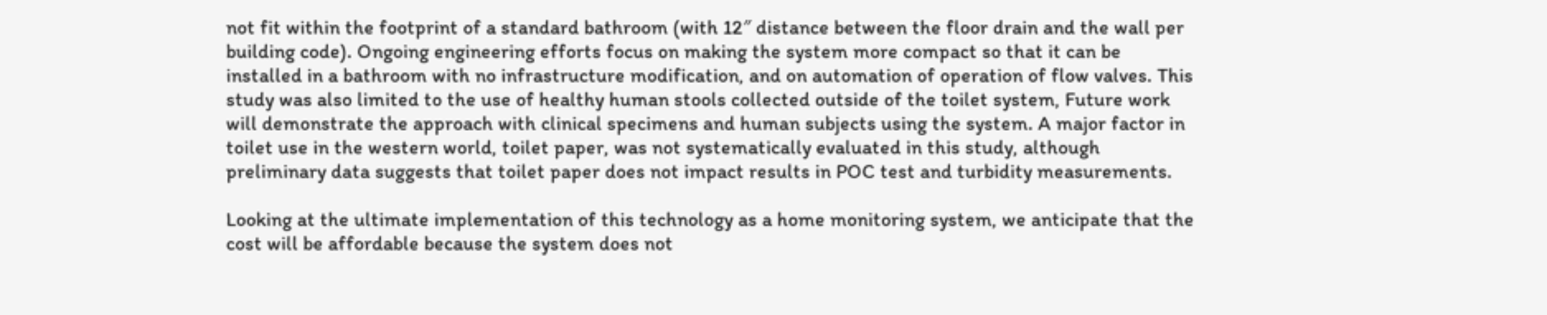not fit within the footprint of a standard bathroom (with 12″ distance between the floor drain and the wall per building code). Ongoing engineering efforts focus on making the system more compact so that it can be installed in a bathroom with no infrastructure modification, and on automation of operation of flow valves. This study was also limited to the use of healthy human stools collected outside of the toilet system, Future work will demonstrate the approach with clinical specimens and human subjects using the system. A major factor in toilet use in the western world, toilet paper, was not systematically evaluated in this study, although preliminary data suggests that toilet paper does not impact results in POC test and turbidity measurements.

Looking at the ultimate implementation of this technology as a home monitoring system, we anticipate that the cost will be affordable because the system does not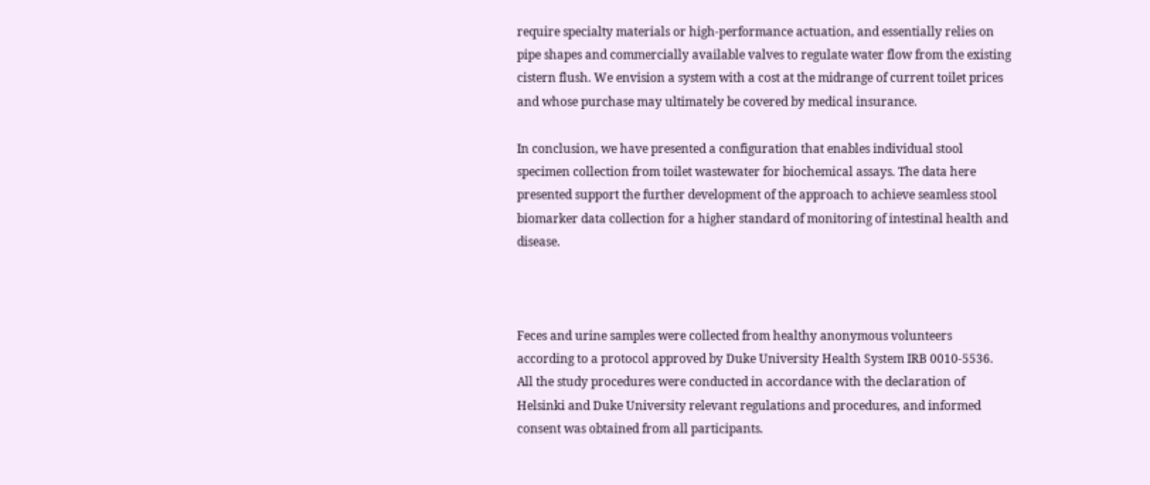require specialty materials or high-performance actuation, and essentially relies on pipe shapes and commercially available valves to regulate water flow from the existing cistern flush. We envision a system with a cost at the midrange of current toilet prices and whose purchase may ultimately be covered by medical insurance.

In conclusion, we have presented a configuration that enables individual stool specimen collection from toilet wastewater for biochemical assays. The data here presented support the further development of the approach to achieve seamless stool biomarker data collection for a higher standard of monitoring of intestinal health and disease.



Feces and urine samples were collected from healthy anonymous volunteers according to a protocol approved by Duke University Health System IRB 0010-5536. All the study procedures were conducted in accordance with the declaration of Helsinki and Duke University relevant regulations and procedures, and informed consent was obtained from all participants.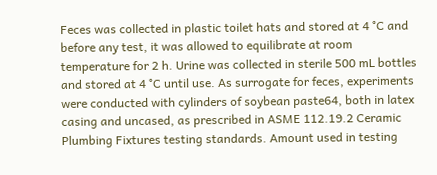Feces was collected in plastic toilet hats and stored at 4 °C and before any test, it was allowed to equilibrate at room temperature for 2 h. Urine was collected in sterile 500 mL bottles and stored at 4 °C until use. As surrogate for feces, experiments were conducted with cylinders of soybean paste64, both in latex casing and uncased, as prescribed in ASME 112.19.2 Ceramic Plumbing Fixtures testing standards. Amount used in testing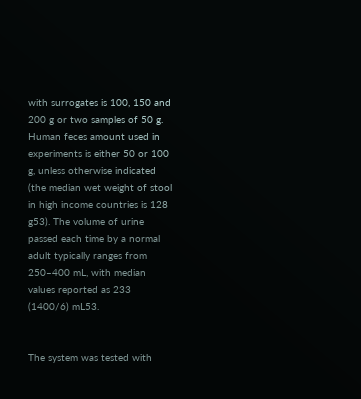with surrogates is 100, 150 and 200 g or two samples of 50 g. Human feces amount used in experiments is either 50 or 100 g, unless otherwise indicated (the median wet weight of stool in high income countries is 128 g53). The volume of urine passed each time by a normal adult typically ranges from 250–400 mL, with median values reported as 233 (1400/6) mL53.


The system was tested with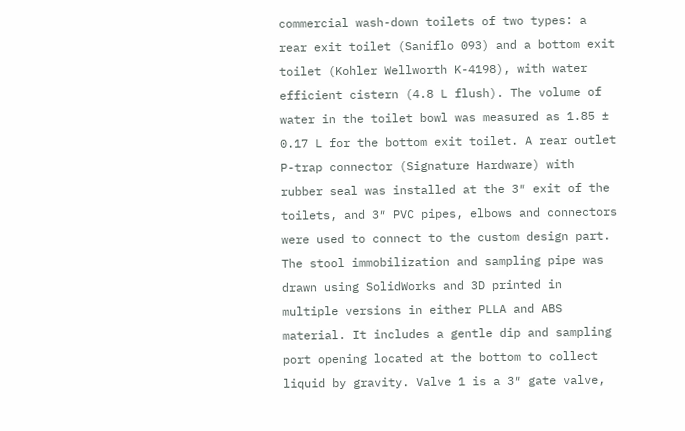commercial wash-down toilets of two types: a rear exit toilet (Saniflo 093) and a bottom exit toilet (Kohler Wellworth K-4198), with water efficient cistern (4.8 L flush). The volume of water in the toilet bowl was measured as 1.85 ± 0.17 L for the bottom exit toilet. A rear outlet P-trap connector (Signature Hardware) with rubber seal was installed at the 3″ exit of the toilets, and 3″ PVC pipes, elbows and connectors were used to connect to the custom design part. The stool immobilization and sampling pipe was drawn using SolidWorks and 3D printed in multiple versions in either PLLA and ABS material. It includes a gentle dip and sampling port opening located at the bottom to collect liquid by gravity. Valve 1 is a 3″ gate valve,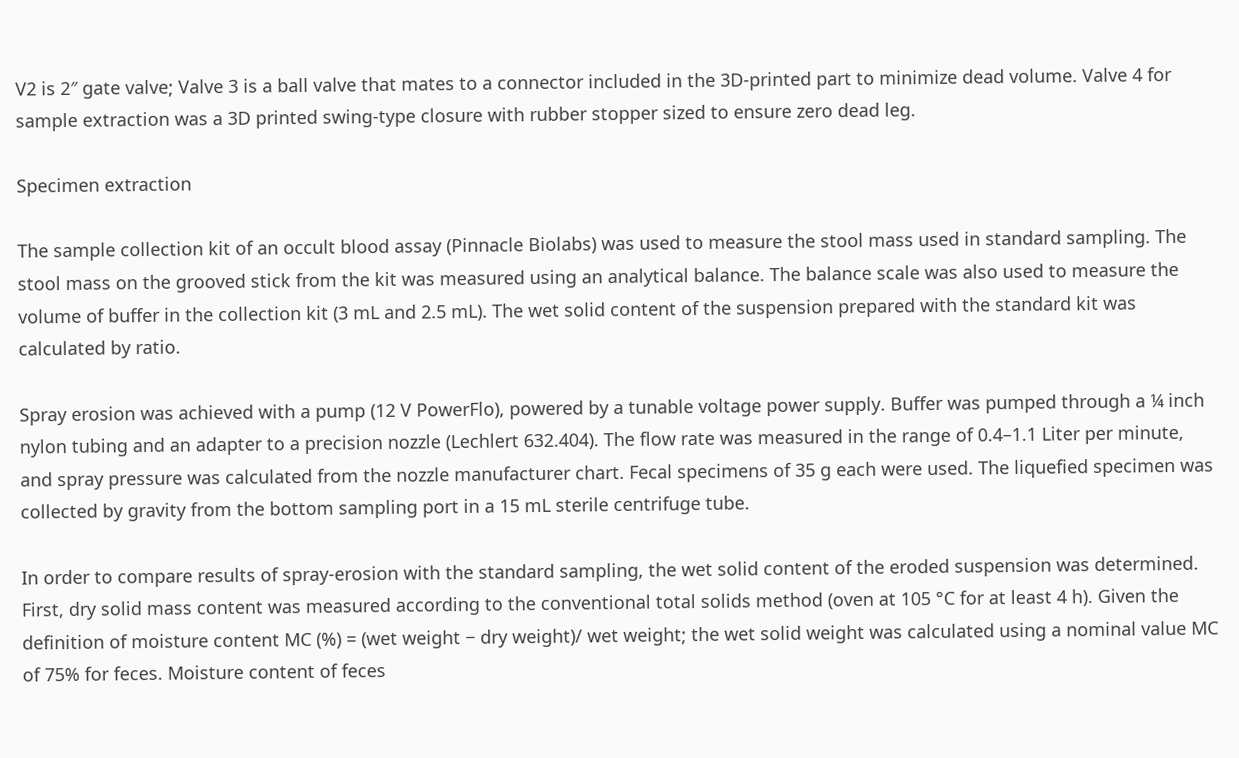V2 is 2″ gate valve; Valve 3 is a ball valve that mates to a connector included in the 3D-printed part to minimize dead volume. Valve 4 for sample extraction was a 3D printed swing-type closure with rubber stopper sized to ensure zero dead leg.

Specimen extraction

The sample collection kit of an occult blood assay (Pinnacle Biolabs) was used to measure the stool mass used in standard sampling. The stool mass on the grooved stick from the kit was measured using an analytical balance. The balance scale was also used to measure the volume of buffer in the collection kit (3 mL and 2.5 mL). The wet solid content of the suspension prepared with the standard kit was calculated by ratio.

Spray erosion was achieved with a pump (12 V PowerFlo), powered by a tunable voltage power supply. Buffer was pumped through a ¼ inch nylon tubing and an adapter to a precision nozzle (Lechlert 632.404). The flow rate was measured in the range of 0.4–1.1 Liter per minute, and spray pressure was calculated from the nozzle manufacturer chart. Fecal specimens of 35 g each were used. The liquefied specimen was collected by gravity from the bottom sampling port in a 15 mL sterile centrifuge tube.

In order to compare results of spray-erosion with the standard sampling, the wet solid content of the eroded suspension was determined. First, dry solid mass content was measured according to the conventional total solids method (oven at 105 °C for at least 4 h). Given the definition of moisture content MC (%) = (wet weight − dry weight)/ wet weight; the wet solid weight was calculated using a nominal value MC of 75% for feces. Moisture content of feces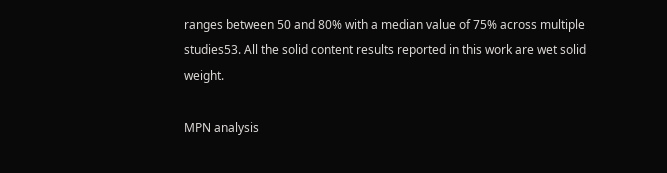ranges between 50 and 80% with a median value of 75% across multiple studies53. All the solid content results reported in this work are wet solid weight.

MPN analysis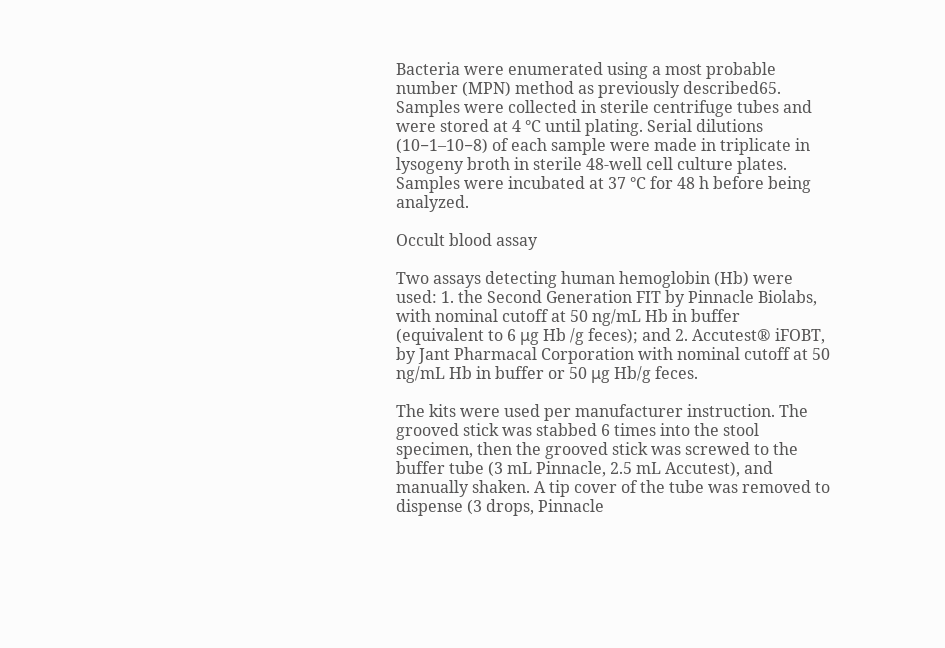Bacteria were enumerated using a most probable number (MPN) method as previously described65. Samples were collected in sterile centrifuge tubes and were stored at 4 °C until plating. Serial dilutions (10−1–10−8) of each sample were made in triplicate in lysogeny broth in sterile 48-well cell culture plates. Samples were incubated at 37 °C for 48 h before being analyzed.

Occult blood assay

Two assays detecting human hemoglobin (Hb) were used: 1. the Second Generation FIT by Pinnacle Biolabs, with nominal cutoff at 50 ng/mL Hb in buffer (equivalent to 6 μg Hb /g feces); and 2. Accutest® iFOBT, by Jant Pharmacal Corporation with nominal cutoff at 50 ng/mL Hb in buffer or 50 μg Hb/g feces.

The kits were used per manufacturer instruction. The grooved stick was stabbed 6 times into the stool specimen, then the grooved stick was screwed to the buffer tube (3 mL Pinnacle, 2.5 mL Accutest), and manually shaken. A tip cover of the tube was removed to dispense (3 drops, Pinnacle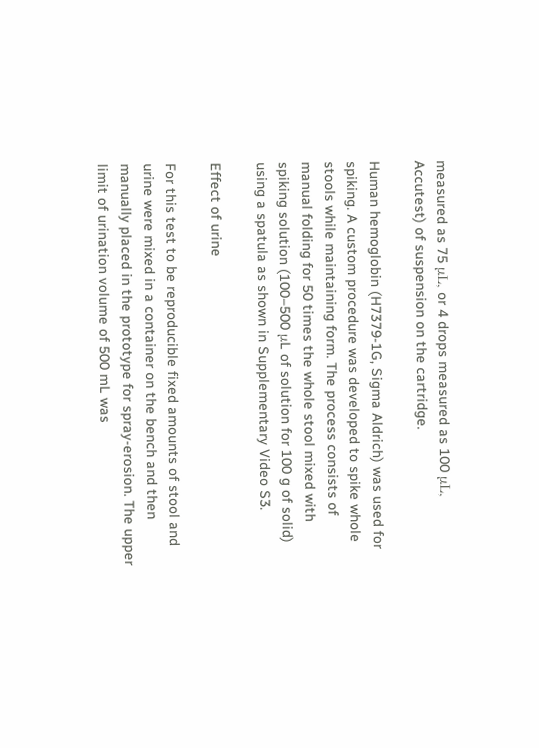measured as 75 μL, or 4 drops measured as 100 μL, Accutest) of suspension on the cartridge.

Human hemoglobin (H7379-1G, Sigma Aldrich) was used for spiking. A custom procedure was developed to spike whole stools while maintaining form. The process consists of manual folding for 50 times the whole stool mixed with spiking solution (100–500 μL of solution for 100 g of solid) using a spatula as shown in Supplementary Video S3.

Effect of urine

For this test to be reproducible fixed amounts of stool and urine were mixed in a container on the bench and then manually placed in the prototype for spray-erosion. The upper limit of urination volume of 500 mL was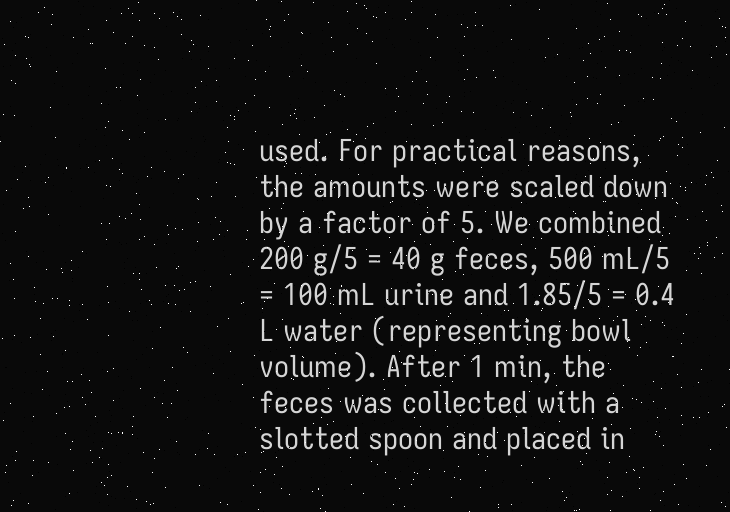used. For practical reasons, the amounts were scaled down by a factor of 5. We combined 200 g/5 = 40 g feces, 500 mL/5 = 100 mL urine and 1.85/5 = 0.4 L water (representing bowl volume). After 1 min, the feces was collected with a slotted spoon and placed in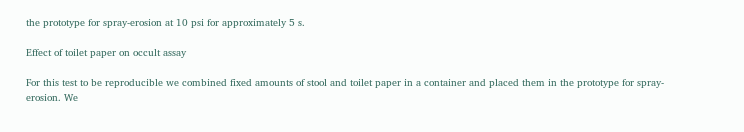the prototype for spray-erosion at 10 psi for approximately 5 s.

Effect of toilet paper on occult assay

For this test to be reproducible we combined fixed amounts of stool and toilet paper in a container and placed them in the prototype for spray-erosion. We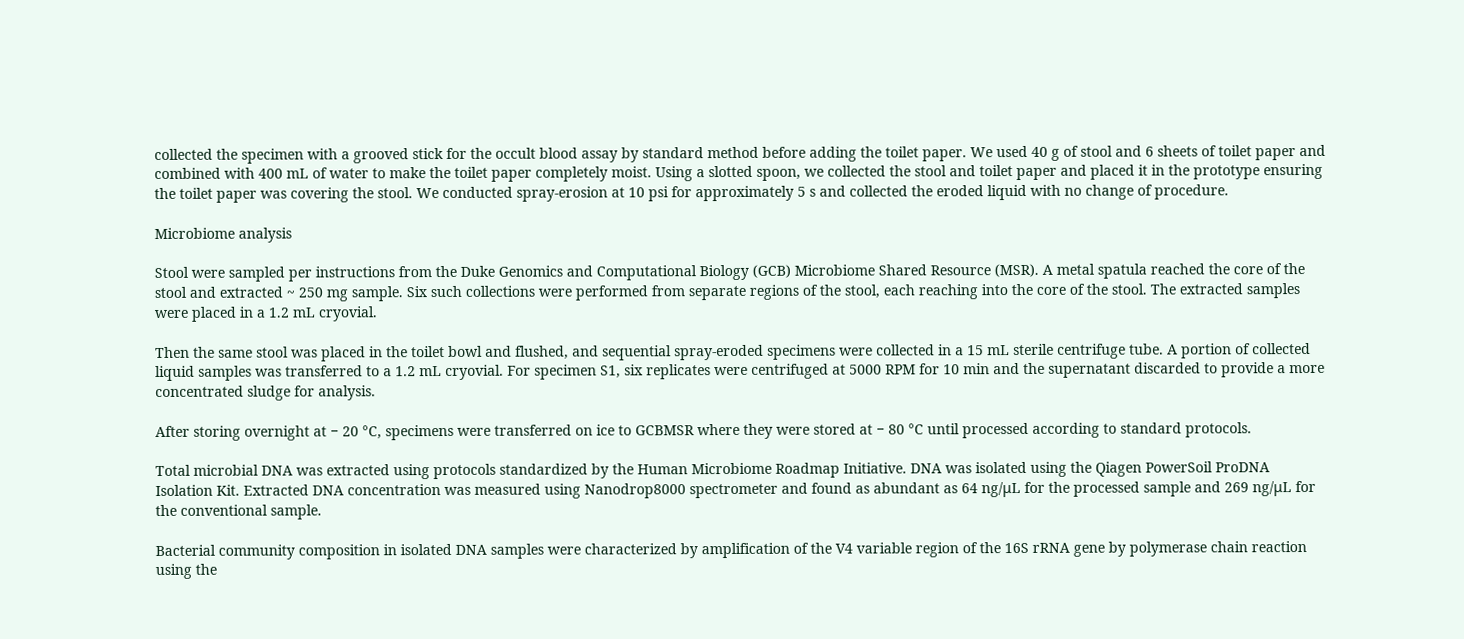collected the specimen with a grooved stick for the occult blood assay by standard method before adding the toilet paper. We used 40 g of stool and 6 sheets of toilet paper and combined with 400 mL of water to make the toilet paper completely moist. Using a slotted spoon, we collected the stool and toilet paper and placed it in the prototype ensuring the toilet paper was covering the stool. We conducted spray-erosion at 10 psi for approximately 5 s and collected the eroded liquid with no change of procedure.

Microbiome analysis

Stool were sampled per instructions from the Duke Genomics and Computational Biology (GCB) Microbiome Shared Resource (MSR). A metal spatula reached the core of the stool and extracted ~ 250 mg sample. Six such collections were performed from separate regions of the stool, each reaching into the core of the stool. The extracted samples were placed in a 1.2 mL cryovial.

Then the same stool was placed in the toilet bowl and flushed, and sequential spray-eroded specimens were collected in a 15 mL sterile centrifuge tube. A portion of collected liquid samples was transferred to a 1.2 mL cryovial. For specimen S1, six replicates were centrifuged at 5000 RPM for 10 min and the supernatant discarded to provide a more concentrated sludge for analysis.

After storing overnight at − 20 °C, specimens were transferred on ice to GCBMSR where they were stored at − 80 °C until processed according to standard protocols.

Total microbial DNA was extracted using protocols standardized by the Human Microbiome Roadmap Initiative. DNA was isolated using the Qiagen PowerSoil ProDNA Isolation Kit. Extracted DNA concentration was measured using Nanodrop8000 spectrometer and found as abundant as 64 ng/μL for the processed sample and 269 ng/μL for the conventional sample.

Bacterial community composition in isolated DNA samples were characterized by amplification of the V4 variable region of the 16S rRNA gene by polymerase chain reaction using the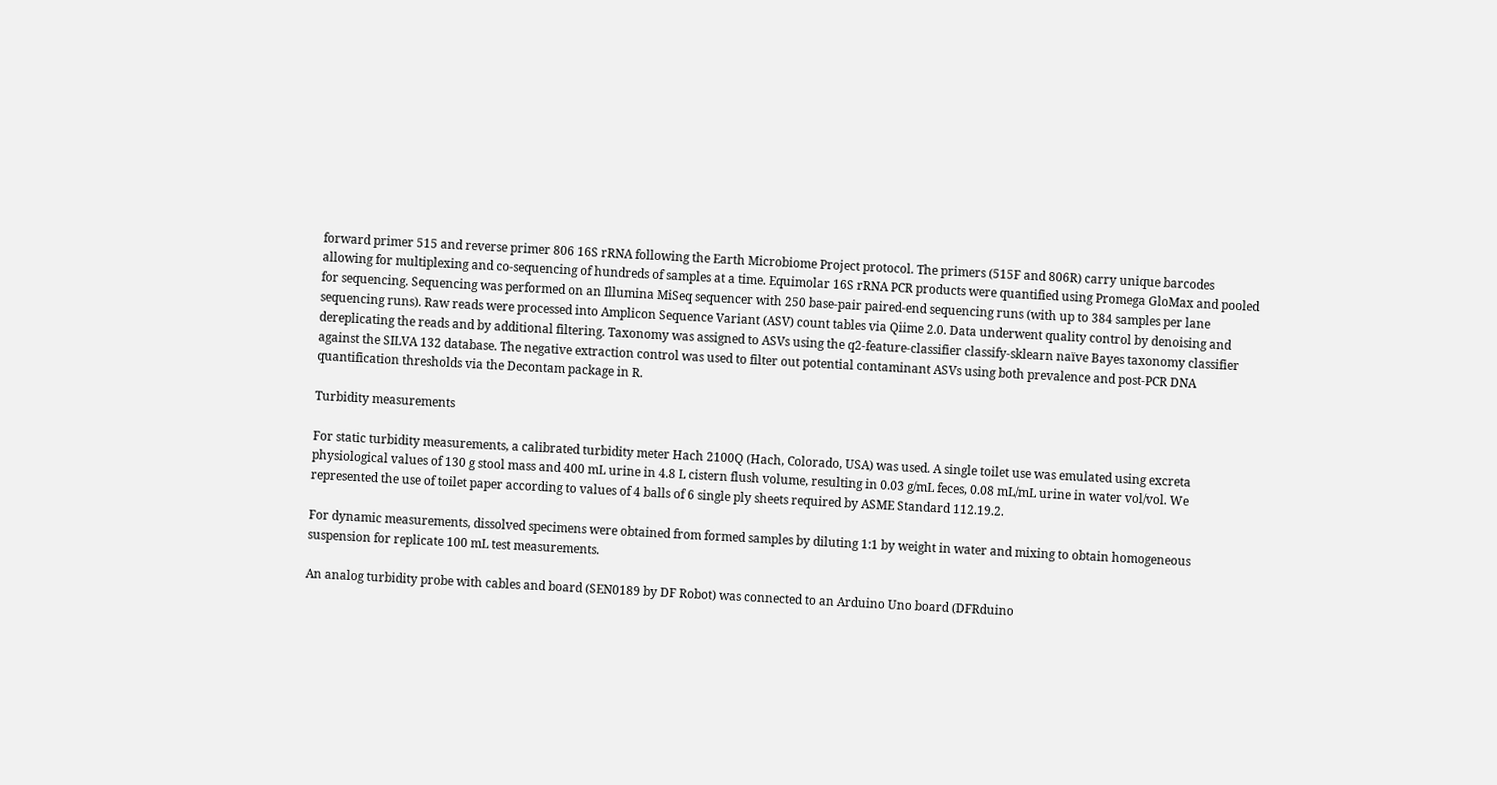forward primer 515 and reverse primer 806 16S rRNA following the Earth Microbiome Project protocol. The primers (515F and 806R) carry unique barcodes allowing for multiplexing and co-sequencing of hundreds of samples at a time. Equimolar 16S rRNA PCR products were quantified using Promega GloMax and pooled for sequencing. Sequencing was performed on an Illumina MiSeq sequencer with 250 base-pair paired-end sequencing runs (with up to 384 samples per lane sequencing runs). Raw reads were processed into Amplicon Sequence Variant (ASV) count tables via Qiime 2.0. Data underwent quality control by denoising and dereplicating the reads and by additional filtering. Taxonomy was assigned to ASVs using the q2‐feature‐classifier classify‐sklearn naïve Bayes taxonomy classifier against the SILVA 132 database. The negative extraction control was used to filter out potential contaminant ASVs using both prevalence and post-PCR DNA quantification thresholds via the Decontam package in R.

Turbidity measurements

For static turbidity measurements, a calibrated turbidity meter Hach 2100Q (Hach, Colorado, USA) was used. A single toilet use was emulated using excreta physiological values of 130 g stool mass and 400 mL urine in 4.8 L cistern flush volume, resulting in 0.03 g/mL feces, 0.08 mL/mL urine in water vol/vol. We represented the use of toilet paper according to values of 4 balls of 6 single ply sheets required by ASME Standard 112.19.2.

For dynamic measurements, dissolved specimens were obtained from formed samples by diluting 1:1 by weight in water and mixing to obtain homogeneous suspension for replicate 100 mL test measurements.

An analog turbidity probe with cables and board (SEN0189 by DF Robot) was connected to an Arduino Uno board (DFRduino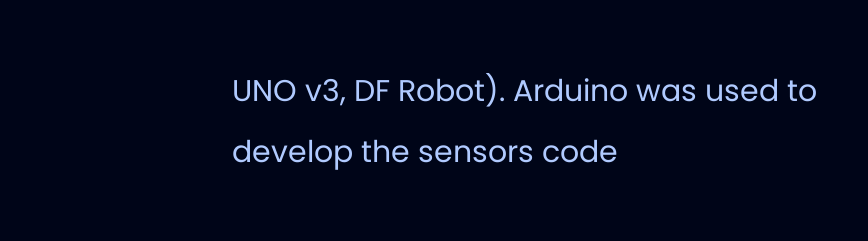UNO v3, DF Robot). Arduino was used to develop the sensors code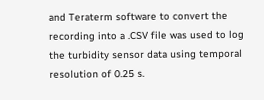and Teraterm software to convert the recording into a .CSV file was used to log the turbidity sensor data using temporal resolution of 0.25 s.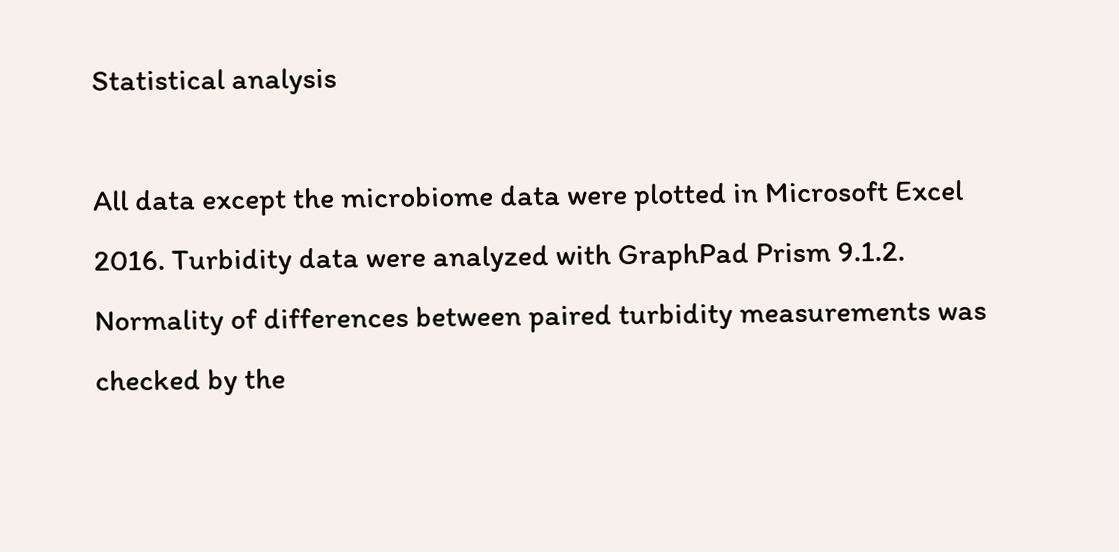Statistical analysis

All data except the microbiome data were plotted in Microsoft Excel 2016. Turbidity data were analyzed with GraphPad Prism 9.1.2. Normality of differences between paired turbidity measurements was checked by the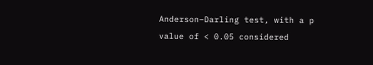Anderson–Darling test, with a p value of < 0.05 considered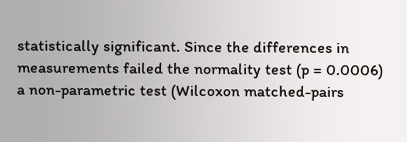statistically significant. Since the differences in measurements failed the normality test (p = 0.0006) a non-parametric test (Wilcoxon matched-pairs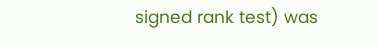signed rank test) was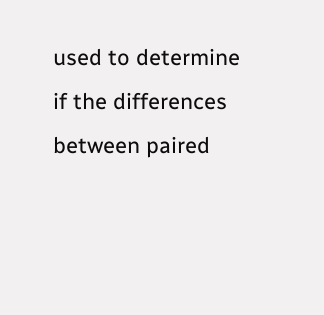used to determine if the differences between paired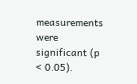measurements were significant (p < 0.05).